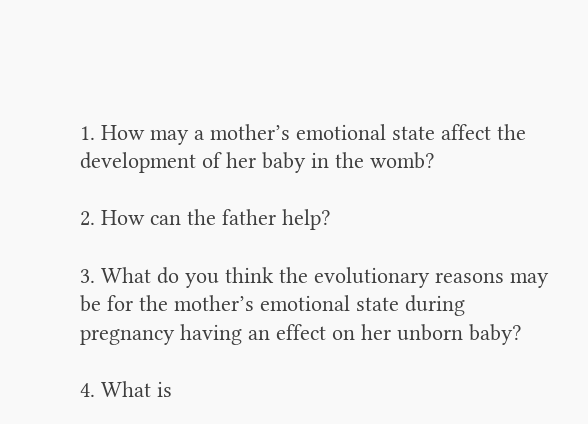1. How may a mother’s emotional state affect the development of her baby in the womb?

2. How can the father help?

3. What do you think the evolutionary reasons may be for the mother’s emotional state during pregnancy having an effect on her unborn baby?

4. What is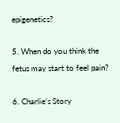epigenetics?

5. When do you think the fetus may start to feel pain?

6. Charlie’s Story